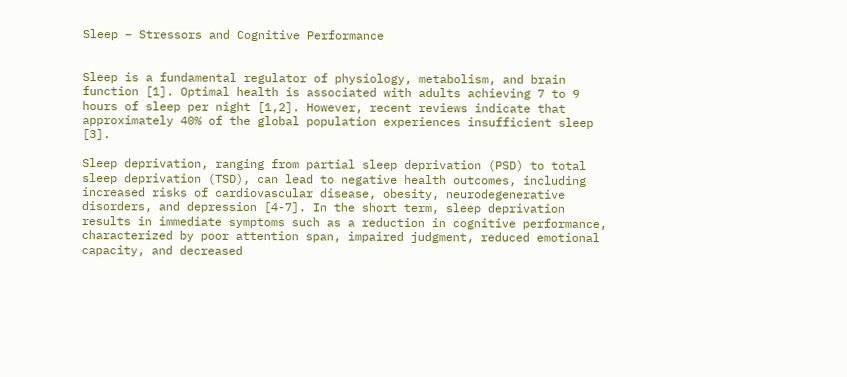Sleep – Stressors and Cognitive Performance


Sleep is a fundamental regulator of physiology, metabolism, and brain function [1]. Optimal health is associated with adults achieving 7 to 9 hours of sleep per night [1,2]. However, recent reviews indicate that approximately 40% of the global population experiences insufficient sleep [3].

Sleep deprivation, ranging from partial sleep deprivation (PSD) to total sleep deprivation (TSD), can lead to negative health outcomes, including increased risks of cardiovascular disease, obesity, neurodegenerative disorders, and depression [4-7]. In the short term, sleep deprivation results in immediate symptoms such as a reduction in cognitive performance, characterized by poor attention span, impaired judgment, reduced emotional capacity, and decreased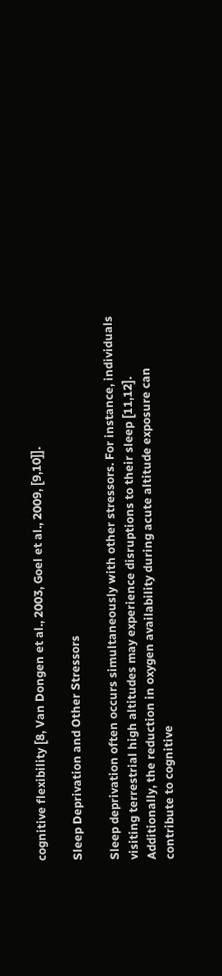cognitive flexibility [8, Van Dongen et al., 2003, Goel et al., 2009, [9,10]].

Sleep Deprivation and Other Stressors

Sleep deprivation often occurs simultaneously with other stressors. For instance, individuals visiting terrestrial high altitudes may experience disruptions to their sleep [11,12]. Additionally, the reduction in oxygen availability during acute altitude exposure can contribute to cognitive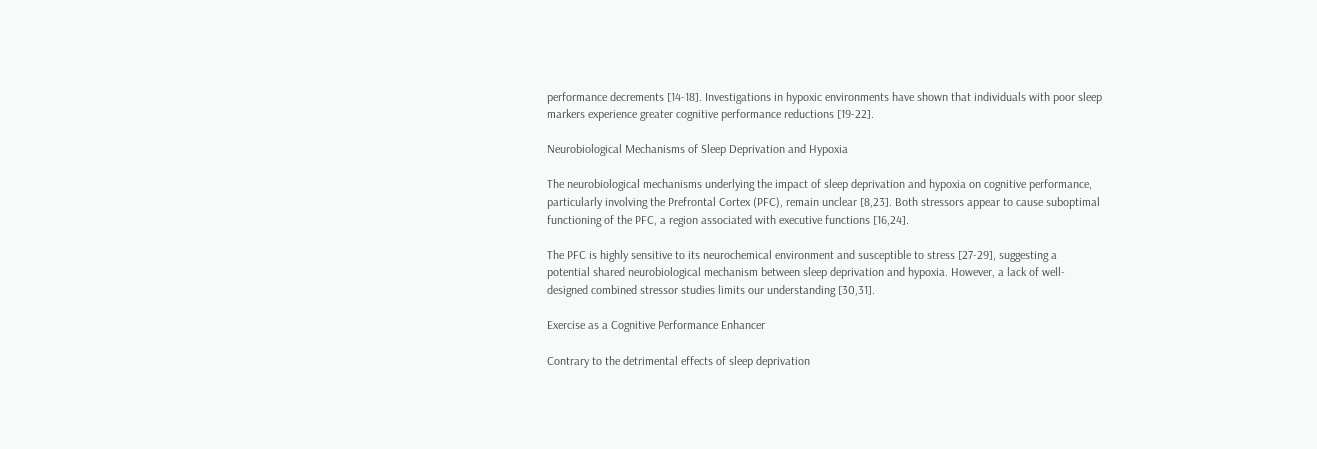performance decrements [14-18]. Investigations in hypoxic environments have shown that individuals with poor sleep markers experience greater cognitive performance reductions [19-22].

Neurobiological Mechanisms of Sleep Deprivation and Hypoxia

The neurobiological mechanisms underlying the impact of sleep deprivation and hypoxia on cognitive performance, particularly involving the Prefrontal Cortex (PFC), remain unclear [8,23]. Both stressors appear to cause suboptimal functioning of the PFC, a region associated with executive functions [16,24].

The PFC is highly sensitive to its neurochemical environment and susceptible to stress [27-29], suggesting a potential shared neurobiological mechanism between sleep deprivation and hypoxia. However, a lack of well-designed combined stressor studies limits our understanding [30,31].

Exercise as a Cognitive Performance Enhancer

Contrary to the detrimental effects of sleep deprivation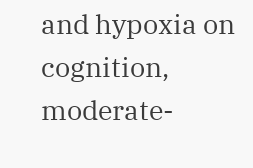and hypoxia on cognition, moderate-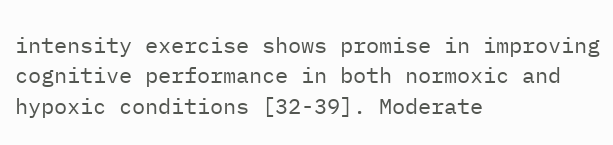intensity exercise shows promise in improving cognitive performance in both normoxic and hypoxic conditions [32-39]. Moderate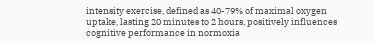intensity exercise, defined as 40-79% of maximal oxygen uptake, lasting 20 minutes to 2 hours, positively influences cognitive performance in normoxia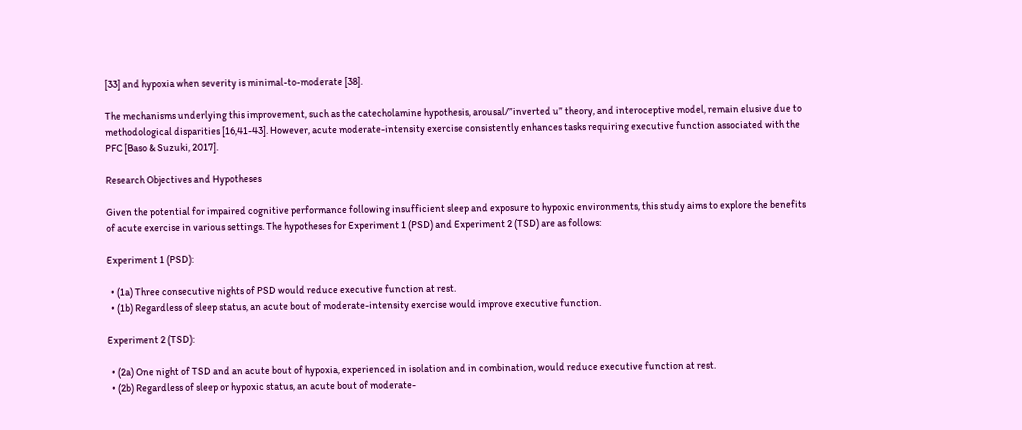[33] and hypoxia when severity is minimal-to-moderate [38].

The mechanisms underlying this improvement, such as the catecholamine hypothesis, arousal/”inverted u” theory, and interoceptive model, remain elusive due to methodological disparities [16,41-43]. However, acute moderate-intensity exercise consistently enhances tasks requiring executive function associated with the PFC [Baso & Suzuki, 2017].

Research Objectives and Hypotheses

Given the potential for impaired cognitive performance following insufficient sleep and exposure to hypoxic environments, this study aims to explore the benefits of acute exercise in various settings. The hypotheses for Experiment 1 (PSD) and Experiment 2 (TSD) are as follows:

Experiment 1 (PSD):

  • (1a) Three consecutive nights of PSD would reduce executive function at rest.
  • (1b) Regardless of sleep status, an acute bout of moderate-intensity exercise would improve executive function.

Experiment 2 (TSD):

  • (2a) One night of TSD and an acute bout of hypoxia, experienced in isolation and in combination, would reduce executive function at rest.
  • (2b) Regardless of sleep or hypoxic status, an acute bout of moderate-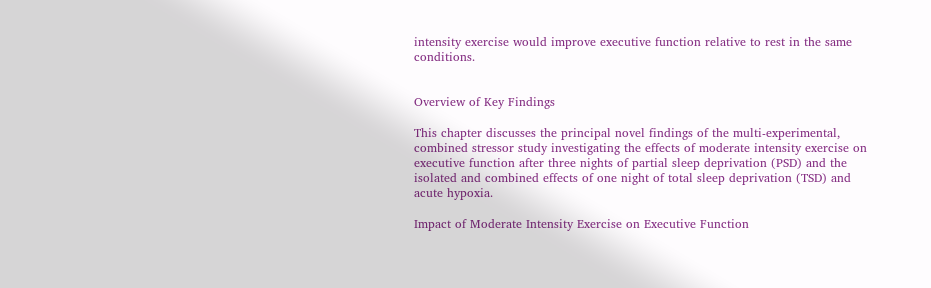intensity exercise would improve executive function relative to rest in the same conditions.


Overview of Key Findings

This chapter discusses the principal novel findings of the multi-experimental, combined stressor study investigating the effects of moderate intensity exercise on executive function after three nights of partial sleep deprivation (PSD) and the isolated and combined effects of one night of total sleep deprivation (TSD) and acute hypoxia.

Impact of Moderate Intensity Exercise on Executive Function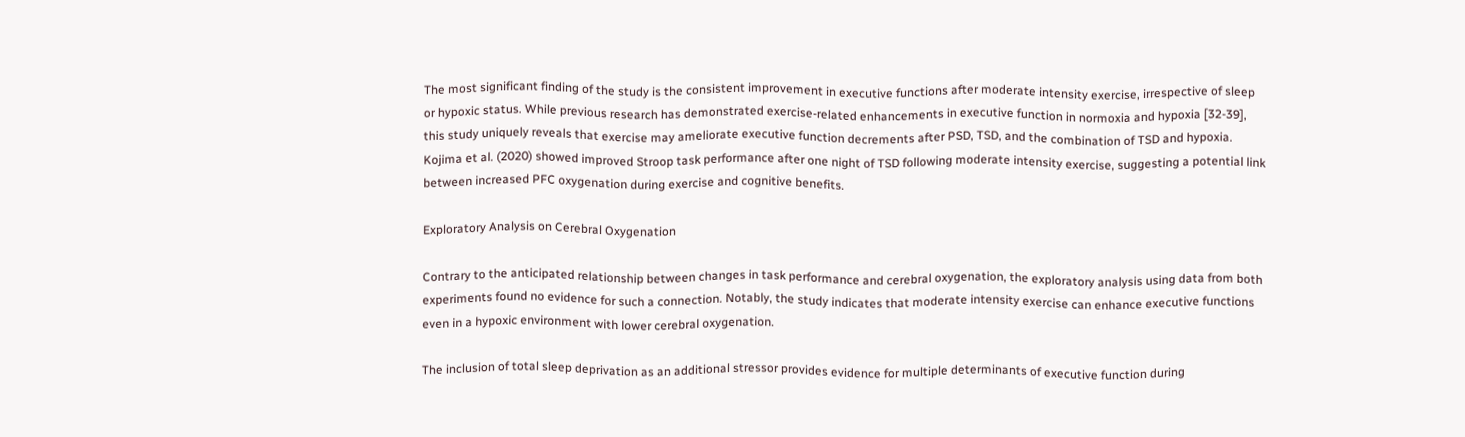The most significant finding of the study is the consistent improvement in executive functions after moderate intensity exercise, irrespective of sleep or hypoxic status. While previous research has demonstrated exercise-related enhancements in executive function in normoxia and hypoxia [32-39], this study uniquely reveals that exercise may ameliorate executive function decrements after PSD, TSD, and the combination of TSD and hypoxia. Kojima et al. (2020) showed improved Stroop task performance after one night of TSD following moderate intensity exercise, suggesting a potential link between increased PFC oxygenation during exercise and cognitive benefits.

Exploratory Analysis on Cerebral Oxygenation

Contrary to the anticipated relationship between changes in task performance and cerebral oxygenation, the exploratory analysis using data from both experiments found no evidence for such a connection. Notably, the study indicates that moderate intensity exercise can enhance executive functions even in a hypoxic environment with lower cerebral oxygenation.

The inclusion of total sleep deprivation as an additional stressor provides evidence for multiple determinants of executive function during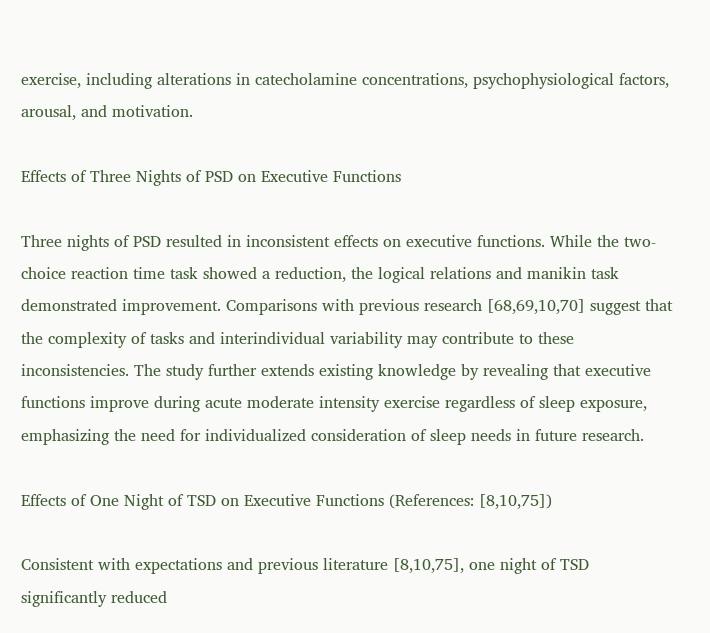exercise, including alterations in catecholamine concentrations, psychophysiological factors, arousal, and motivation.

Effects of Three Nights of PSD on Executive Functions

Three nights of PSD resulted in inconsistent effects on executive functions. While the two-choice reaction time task showed a reduction, the logical relations and manikin task demonstrated improvement. Comparisons with previous research [68,69,10,70] suggest that the complexity of tasks and interindividual variability may contribute to these inconsistencies. The study further extends existing knowledge by revealing that executive functions improve during acute moderate intensity exercise regardless of sleep exposure, emphasizing the need for individualized consideration of sleep needs in future research.

Effects of One Night of TSD on Executive Functions (References: [8,10,75])

Consistent with expectations and previous literature [8,10,75], one night of TSD significantly reduced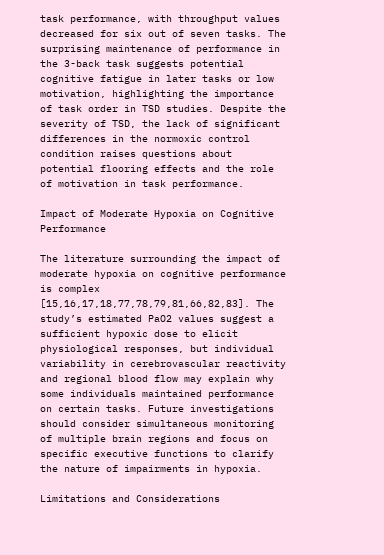task performance, with throughput values decreased for six out of seven tasks. The surprising maintenance of performance in the 3-back task suggests potential cognitive fatigue in later tasks or low motivation, highlighting the importance of task order in TSD studies. Despite the severity of TSD, the lack of significant differences in the normoxic control condition raises questions about potential flooring effects and the role of motivation in task performance.

Impact of Moderate Hypoxia on Cognitive Performance

The literature surrounding the impact of moderate hypoxia on cognitive performance is complex [15,16,17,18,77,78,79,81,66,82,83]. The study’s estimated PaO2 values suggest a sufficient hypoxic dose to elicit physiological responses, but individual variability in cerebrovascular reactivity and regional blood flow may explain why some individuals maintained performance on certain tasks. Future investigations should consider simultaneous monitoring of multiple brain regions and focus on specific executive functions to clarify the nature of impairments in hypoxia.

Limitations and Considerations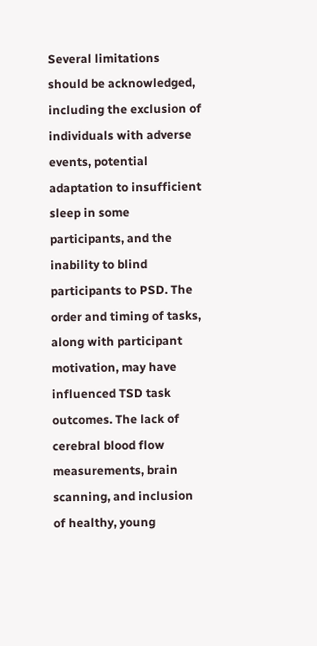Several limitations should be acknowledged, including the exclusion of individuals with adverse events, potential adaptation to insufficient sleep in some participants, and the inability to blind participants to PSD. The order and timing of tasks, along with participant motivation, may have influenced TSD task outcomes. The lack of cerebral blood flow measurements, brain scanning, and inclusion of healthy, young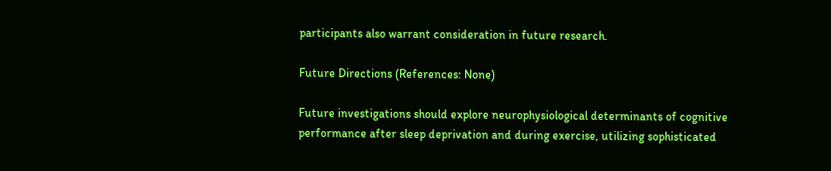participants also warrant consideration in future research.

Future Directions (References: None)

Future investigations should explore neurophysiological determinants of cognitive performance after sleep deprivation and during exercise, utilizing sophisticated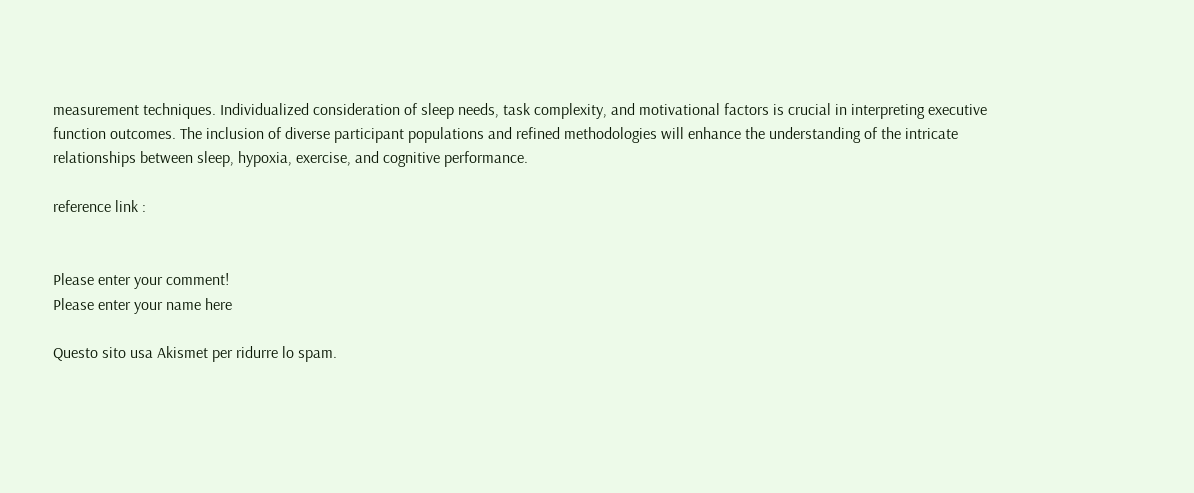measurement techniques. Individualized consideration of sleep needs, task complexity, and motivational factors is crucial in interpreting executive function outcomes. The inclusion of diverse participant populations and refined methodologies will enhance the understanding of the intricate relationships between sleep, hypoxia, exercise, and cognitive performance.

reference link :


Please enter your comment!
Please enter your name here

Questo sito usa Akismet per ridurre lo spam.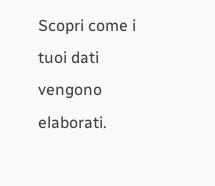Scopri come i tuoi dati vengono elaborati.